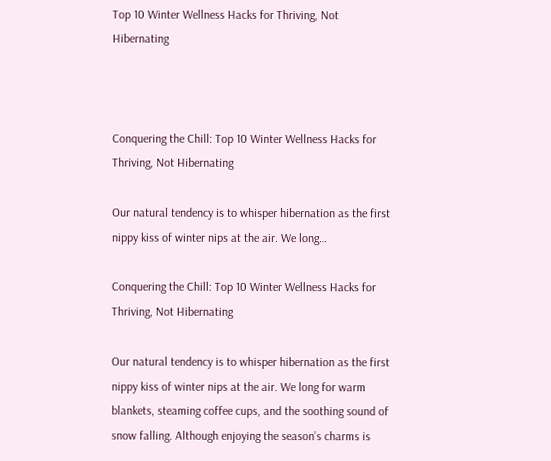Top 10 Winter Wellness Hacks for Thriving, Not Hibernating



Conquering the Chill: Top 10 Winter Wellness Hacks for Thriving, Not Hibernating

Our natural tendency is to whisper hibernation as the first nippy kiss of winter nips at the air. We long…

Conquering the Chill: Top 10 Winter Wellness Hacks for Thriving, Not Hibernating

Our natural tendency is to whisper hibernation as the first nippy kiss of winter nips at the air. We long for warm blankets, steaming coffee cups, and the soothing sound of snow falling. Although enjoying the season’s charms is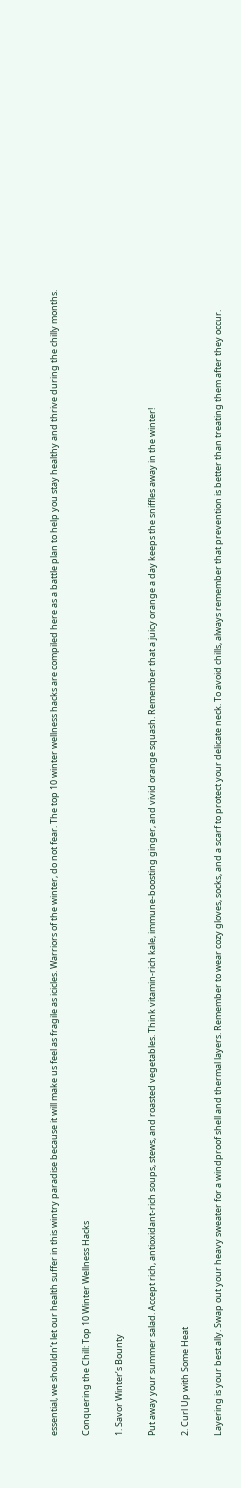essential, we shouldn’t let our health suffer in this wintry paradise because it will make us feel as fragile as icicles. Warriors of the winter, do not fear. The top 10 winter wellness hacks are compiled here as a battle plan to help you stay healthy and thrive during the chilly months.

Conquering the Chill: Top 10 Winter Wellness Hacks

1. Savor Winter’s Bounty

Put away your summer salad. Accept rich, antioxidant-rich soups, stews, and roasted vegetables. Think vitamin-rich kale, immune-boosting ginger, and vivid orange squash. Remember that a juicy orange a day keeps the sniffles away in the winter!

2. Curl Up with Some Heat

Layering is your best ally. Swap out your heavy sweater for a windproof shell and thermal layers. Remember to wear cozy gloves, socks, and a scarf to protect your delicate neck. To avoid chills, always remember that prevention is better than treating them after they occur.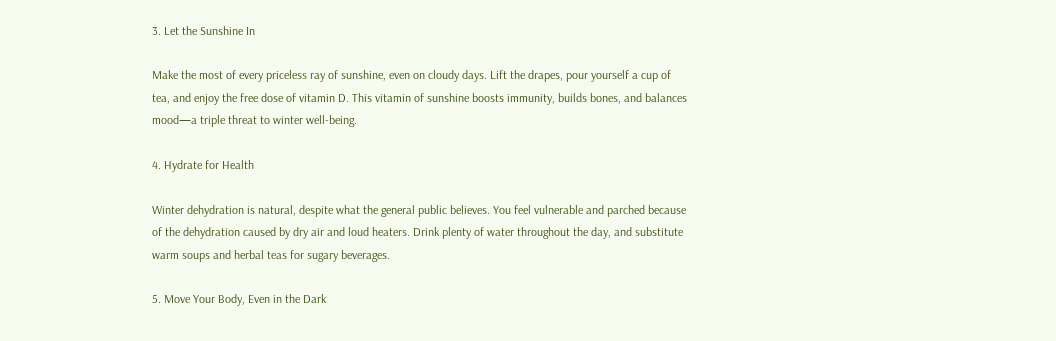3. Let the Sunshine In

Make the most of every priceless ray of sunshine, even on cloudy days. Lift the drapes, pour yourself a cup of tea, and enjoy the free dose of vitamin D. This vitamin of sunshine boosts immunity, builds bones, and balances mood—a triple threat to winter well-being.

4. Hydrate for Health

Winter dehydration is natural, despite what the general public believes. You feel vulnerable and parched because of the dehydration caused by dry air and loud heaters. Drink plenty of water throughout the day, and substitute warm soups and herbal teas for sugary beverages.

5. Move Your Body, Even in the Dark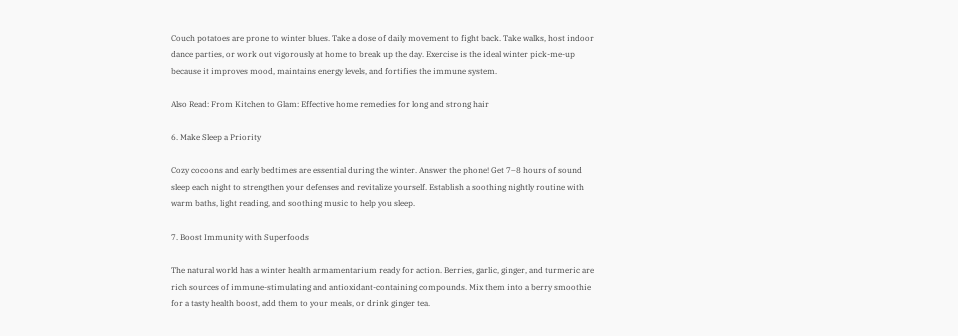Couch potatoes are prone to winter blues. Take a dose of daily movement to fight back. Take walks, host indoor dance parties, or work out vigorously at home to break up the day. Exercise is the ideal winter pick-me-up because it improves mood, maintains energy levels, and fortifies the immune system.

Also Read: From Kitchen to Glam: Effective home remedies for long and strong hair

6. Make Sleep a Priority

Cozy cocoons and early bedtimes are essential during the winter. Answer the phone! Get 7–8 hours of sound sleep each night to strengthen your defenses and revitalize yourself. Establish a soothing nightly routine with warm baths, light reading, and soothing music to help you sleep.

7. Boost Immunity with Superfoods

The natural world has a winter health armamentarium ready for action. Berries, garlic, ginger, and turmeric are rich sources of immune-stimulating and antioxidant-containing compounds. Mix them into a berry smoothie for a tasty health boost, add them to your meals, or drink ginger tea.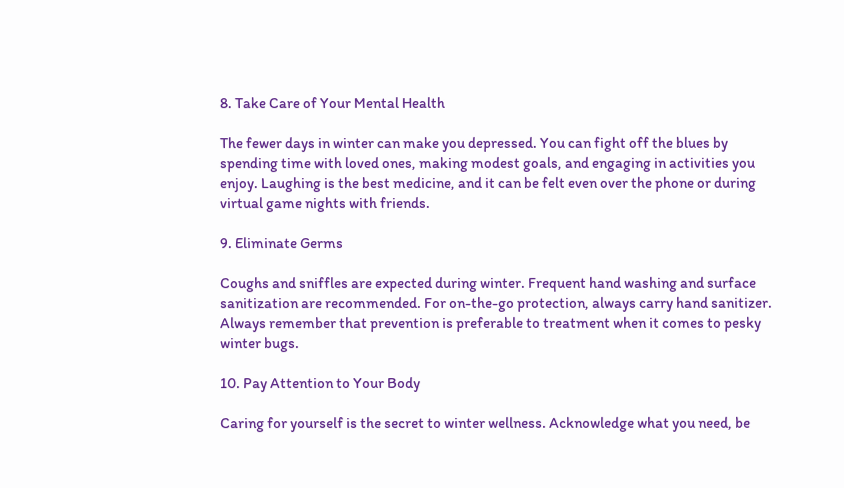8. Take Care of Your Mental Health

The fewer days in winter can make you depressed. You can fight off the blues by spending time with loved ones, making modest goals, and engaging in activities you enjoy. Laughing is the best medicine, and it can be felt even over the phone or during virtual game nights with friends.

9. Eliminate Germs

Coughs and sniffles are expected during winter. Frequent hand washing and surface sanitization are recommended. For on-the-go protection, always carry hand sanitizer. Always remember that prevention is preferable to treatment when it comes to pesky winter bugs.

10. Pay Attention to Your Body

Caring for yourself is the secret to winter wellness. Acknowledge what you need, be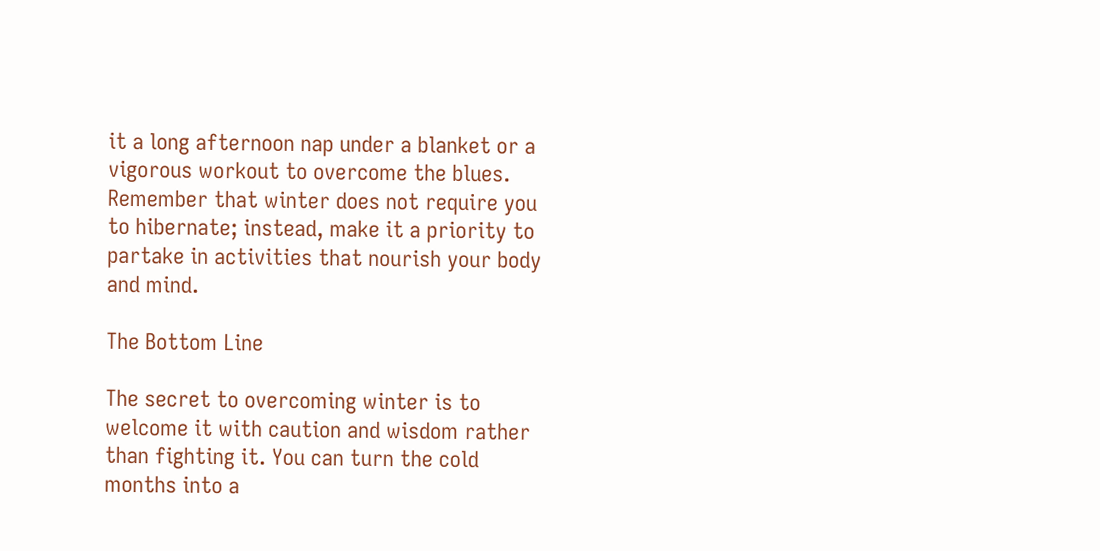it a long afternoon nap under a blanket or a vigorous workout to overcome the blues. Remember that winter does not require you to hibernate; instead, make it a priority to partake in activities that nourish your body and mind.

The Bottom Line

The secret to overcoming winter is to welcome it with caution and wisdom rather than fighting it. You can turn the cold months into a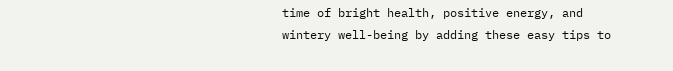time of bright health, positive energy, and wintery well-being by adding these easy tips to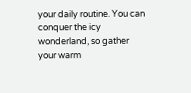your daily routine. You can conquer the icy wonderland, so gather your warm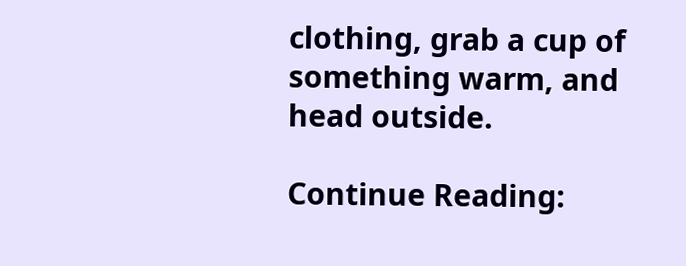clothing, grab a cup of something warm, and head outside.

Continue Reading: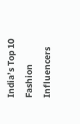India’s Top 10 Fashion Influencers